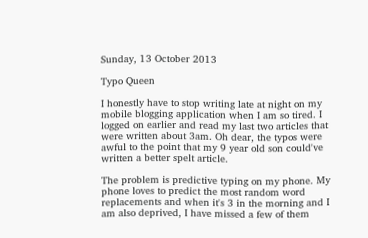Sunday, 13 October 2013

Typo Queen

I honestly have to stop writing late at night on my mobile blogging application when I am so tired. I logged on earlier and read my last two articles that were written about 3am. Oh dear, the typos were awful to the point that my 9 year old son could've written a better spelt article.

The problem is predictive typing on my phone. My phone loves to predict the most random word replacements and when it's 3 in the morning and I am also deprived, I have missed a few of them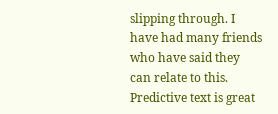slipping through. I have had many friends who have said they can relate to this. Predictive text is great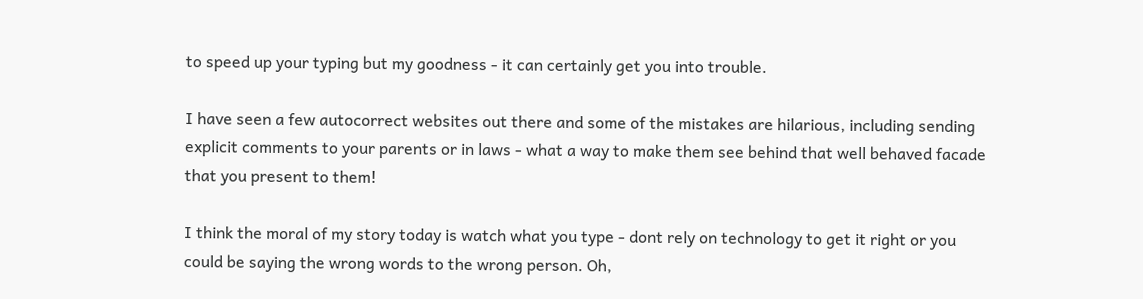to speed up your typing but my goodness - it can certainly get you into trouble.

I have seen a few autocorrect websites out there and some of the mistakes are hilarious, including sending explicit comments to your parents or in laws - what a way to make them see behind that well behaved facade that you present to them!

I think the moral of my story today is watch what you type - dont rely on technology to get it right or you could be saying the wrong words to the wrong person. Oh,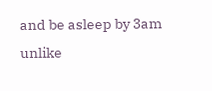and be asleep by 3am unlike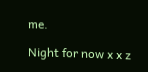me.

Night for now x x z